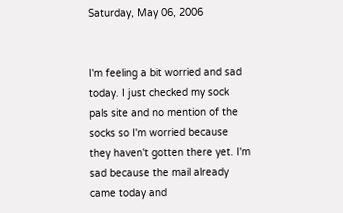Saturday, May 06, 2006


I'm feeling a bit worried and sad today. I just checked my sock pals site and no mention of the socks so I'm worried because they haven't gotten there yet. I'm sad because the mail already came today and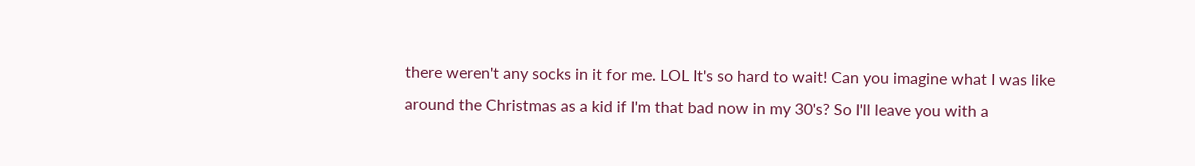there weren't any socks in it for me. LOL It's so hard to wait! Can you imagine what I was like around the Christmas as a kid if I'm that bad now in my 30's? So I'll leave you with a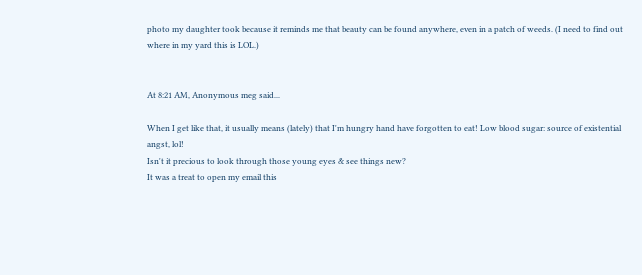photo my daughter took because it reminds me that beauty can be found anywhere, even in a patch of weeds. (I need to find out where in my yard this is LOL.)


At 8:21 AM, Anonymous meg said...

When I get like that, it usually means (lately) that I'm hungry hand have forgotten to eat! Low blood sugar: source of existential angst, lol!
Isn't it precious to look through those young eyes & see things new?
It was a treat to open my email this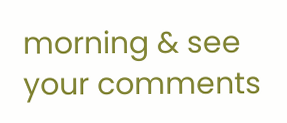morning & see your comments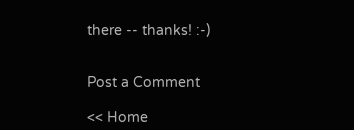there -- thanks! :-)


Post a Comment

<< Home